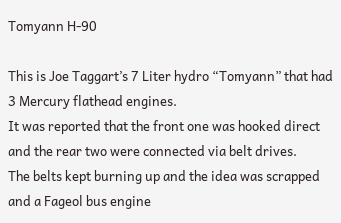Tomyann H-90

This is Joe Taggart’s 7 Liter hydro “Tomyann” that had 3 Mercury flathead engines.
It was reported that the front one was hooked direct and the rear two were connected via belt drives.
The belts kept burning up and the idea was scrapped and a Fageol bus engine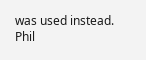was used instead.
Phil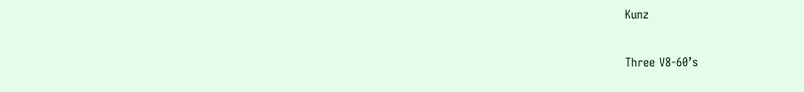Kunz

Three V8-60’s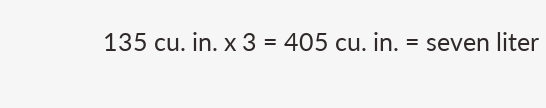135 cu. in. x 3 = 405 cu. in. = seven liter